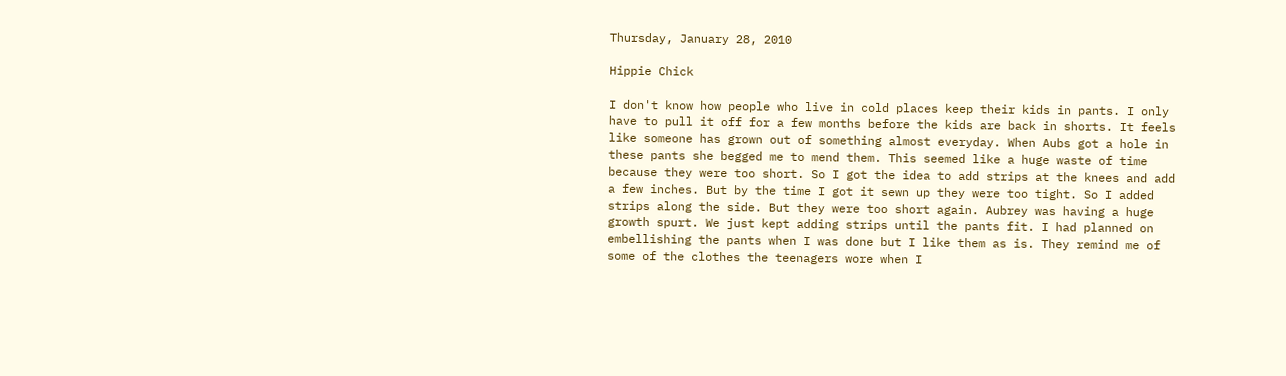Thursday, January 28, 2010

Hippie Chick

I don't know how people who live in cold places keep their kids in pants. I only have to pull it off for a few months before the kids are back in shorts. It feels like someone has grown out of something almost everyday. When Aubs got a hole in these pants she begged me to mend them. This seemed like a huge waste of time because they were too short. So I got the idea to add strips at the knees and add a few inches. But by the time I got it sewn up they were too tight. So I added strips along the side. But they were too short again. Aubrey was having a huge growth spurt. We just kept adding strips until the pants fit. I had planned on embellishing the pants when I was done but I like them as is. They remind me of some of the clothes the teenagers wore when I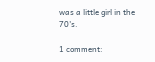was a little girl in the 70's.

1 comment: